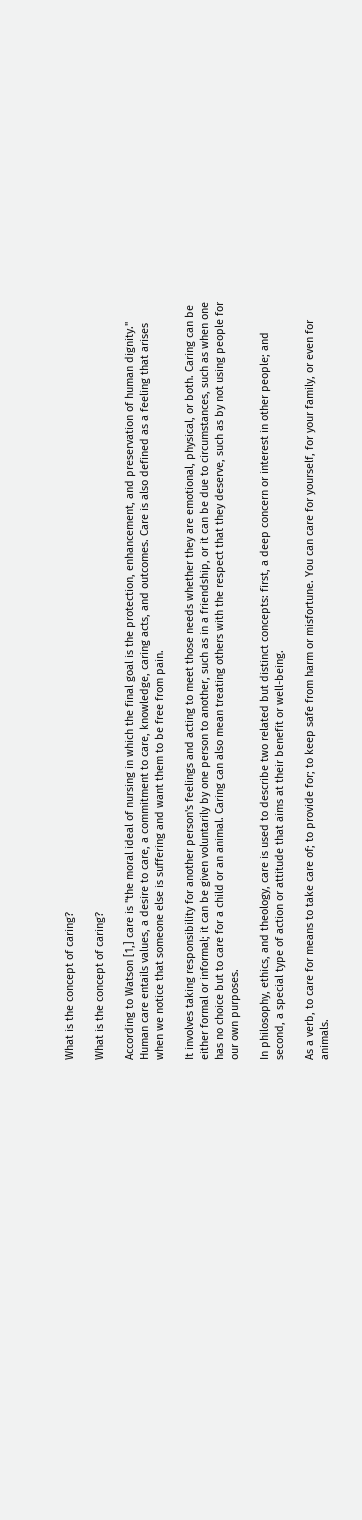What is the concept of caring?

What is the concept of caring?

According to Watson [1,] care is "the moral ideal of nursing in which the final goal is the protection, enhancement, and preservation of human dignity." Human care entails values, a desire to care, a commitment to care, knowledge, caring acts, and outcomes. Care is also defined as a feeling that arises when we notice that someone else is suffering and want them to be free from pain.

It involves taking responsibility for another person's feelings and acting to meet those needs whether they are emotional, physical, or both. Caring can be either formal or informal; it can be given voluntarily by one person to another, such as in a friendship, or it can be due to circumstances, such as when one has no choice but to care for a child or an animal. Caring can also mean treating others with the respect that they deserve, such as by not using people for our own purposes.

In philosophy, ethics, and theology, care is used to describe two related but distinct concepts: first, a deep concern or interest in other people; and second, a special type of action or attitude that aims at their benefit or well-being.

As a verb, to care for means to take care of; to provide for; to keep safe from harm or misfortune. You can care for yourself, for your family, or even for animals.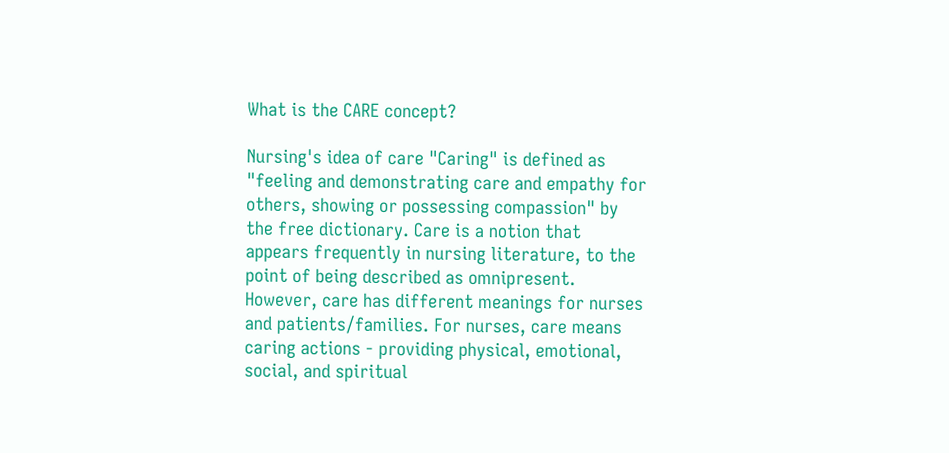What is the CARE concept?

Nursing's idea of care "Caring" is defined as "feeling and demonstrating care and empathy for others, showing or possessing compassion" by the free dictionary. Care is a notion that appears frequently in nursing literature, to the point of being described as omnipresent. However, care has different meanings for nurses and patients/families. For nurses, care means caring actions - providing physical, emotional, social, and spiritual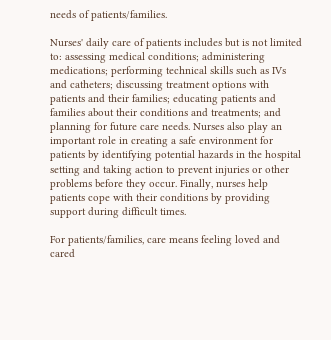needs of patients/families.

Nurses' daily care of patients includes but is not limited to: assessing medical conditions; administering medications; performing technical skills such as IVs and catheters; discussing treatment options with patients and their families; educating patients and families about their conditions and treatments; and planning for future care needs. Nurses also play an important role in creating a safe environment for patients by identifying potential hazards in the hospital setting and taking action to prevent injuries or other problems before they occur. Finally, nurses help patients cope with their conditions by providing support during difficult times.

For patients/families, care means feeling loved and cared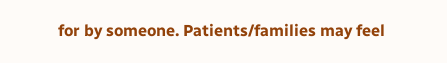for by someone. Patients/families may feel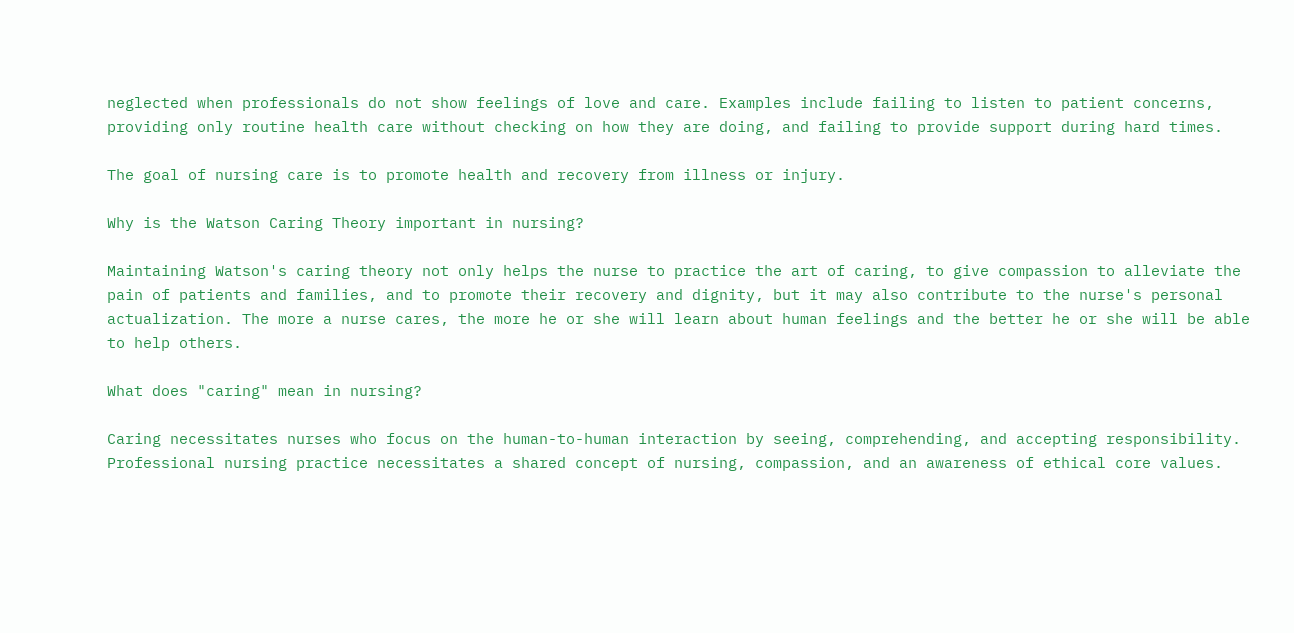neglected when professionals do not show feelings of love and care. Examples include failing to listen to patient concerns, providing only routine health care without checking on how they are doing, and failing to provide support during hard times.

The goal of nursing care is to promote health and recovery from illness or injury.

Why is the Watson Caring Theory important in nursing?

Maintaining Watson's caring theory not only helps the nurse to practice the art of caring, to give compassion to alleviate the pain of patients and families, and to promote their recovery and dignity, but it may also contribute to the nurse's personal actualization. The more a nurse cares, the more he or she will learn about human feelings and the better he or she will be able to help others.

What does "caring" mean in nursing?

Caring necessitates nurses who focus on the human-to-human interaction by seeing, comprehending, and accepting responsibility. Professional nursing practice necessitates a shared concept of nursing, compassion, and an awareness of ethical core values.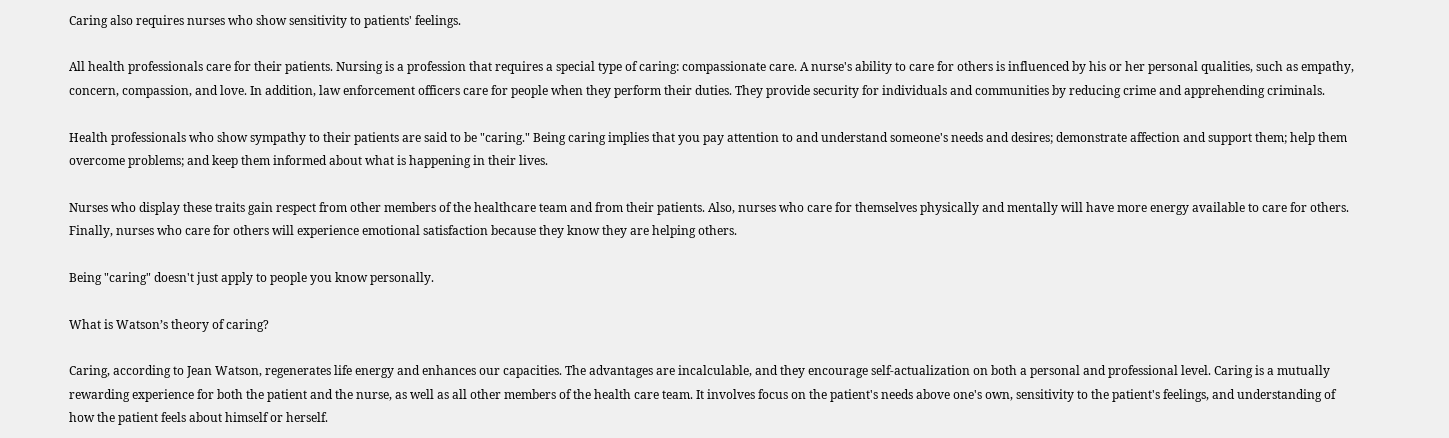Caring also requires nurses who show sensitivity to patients' feelings.

All health professionals care for their patients. Nursing is a profession that requires a special type of caring: compassionate care. A nurse's ability to care for others is influenced by his or her personal qualities, such as empathy, concern, compassion, and love. In addition, law enforcement officers care for people when they perform their duties. They provide security for individuals and communities by reducing crime and apprehending criminals.

Health professionals who show sympathy to their patients are said to be "caring." Being caring implies that you pay attention to and understand someone's needs and desires; demonstrate affection and support them; help them overcome problems; and keep them informed about what is happening in their lives.

Nurses who display these traits gain respect from other members of the healthcare team and from their patients. Also, nurses who care for themselves physically and mentally will have more energy available to care for others. Finally, nurses who care for others will experience emotional satisfaction because they know they are helping others.

Being "caring" doesn't just apply to people you know personally.

What is Watson’s theory of caring?

Caring, according to Jean Watson, regenerates life energy and enhances our capacities. The advantages are incalculable, and they encourage self-actualization on both a personal and professional level. Caring is a mutually rewarding experience for both the patient and the nurse, as well as all other members of the health care team. It involves focus on the patient's needs above one's own, sensitivity to the patient's feelings, and understanding of how the patient feels about himself or herself.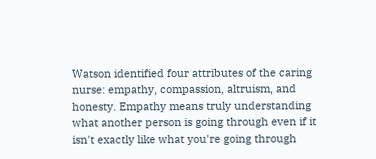Watson identified four attributes of the caring nurse: empathy, compassion, altruism, and honesty. Empathy means truly understanding what another person is going through even if it isn't exactly like what you're going through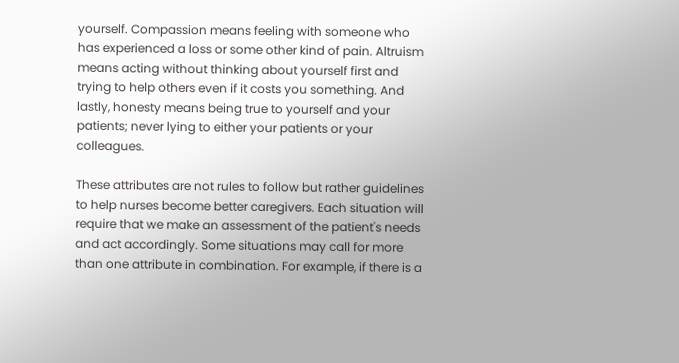yourself. Compassion means feeling with someone who has experienced a loss or some other kind of pain. Altruism means acting without thinking about yourself first and trying to help others even if it costs you something. And lastly, honesty means being true to yourself and your patients; never lying to either your patients or your colleagues.

These attributes are not rules to follow but rather guidelines to help nurses become better caregivers. Each situation will require that we make an assessment of the patient's needs and act accordingly. Some situations may call for more than one attribute in combination. For example, if there is a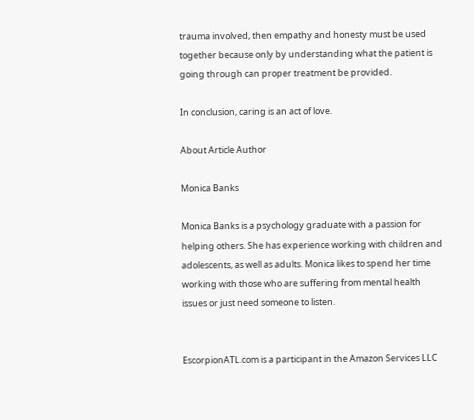trauma involved, then empathy and honesty must be used together because only by understanding what the patient is going through can proper treatment be provided.

In conclusion, caring is an act of love.

About Article Author

Monica Banks

Monica Banks is a psychology graduate with a passion for helping others. She has experience working with children and adolescents, as well as adults. Monica likes to spend her time working with those who are suffering from mental health issues or just need someone to listen.


EscorpionATL.com is a participant in the Amazon Services LLC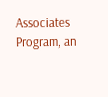Associates Program, an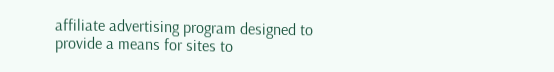affiliate advertising program designed to provide a means for sites to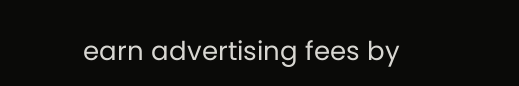earn advertising fees by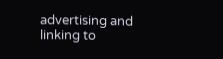advertising and linking to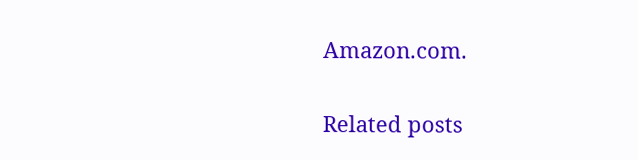Amazon.com.

Related posts